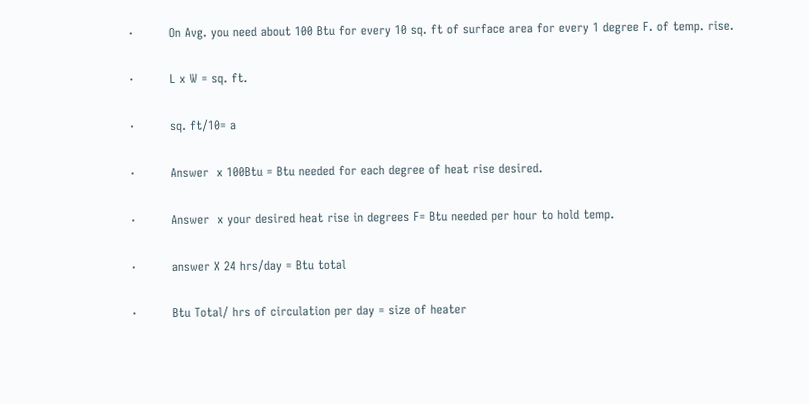·         On Avg. you need about 100 Btu for every 10 sq. ft of surface area for every 1 degree F. of temp. rise.

·         L x W = sq. ft.

·         sq. ft/10= a

·         Answer  x 100Btu = Btu needed for each degree of heat rise desired.

·         Answer  x your desired heat rise in degrees F= Btu needed per hour to hold temp.

·         answer X 24 hrs/day = Btu total

·         Btu Total/ hrs of circulation per day = size of heater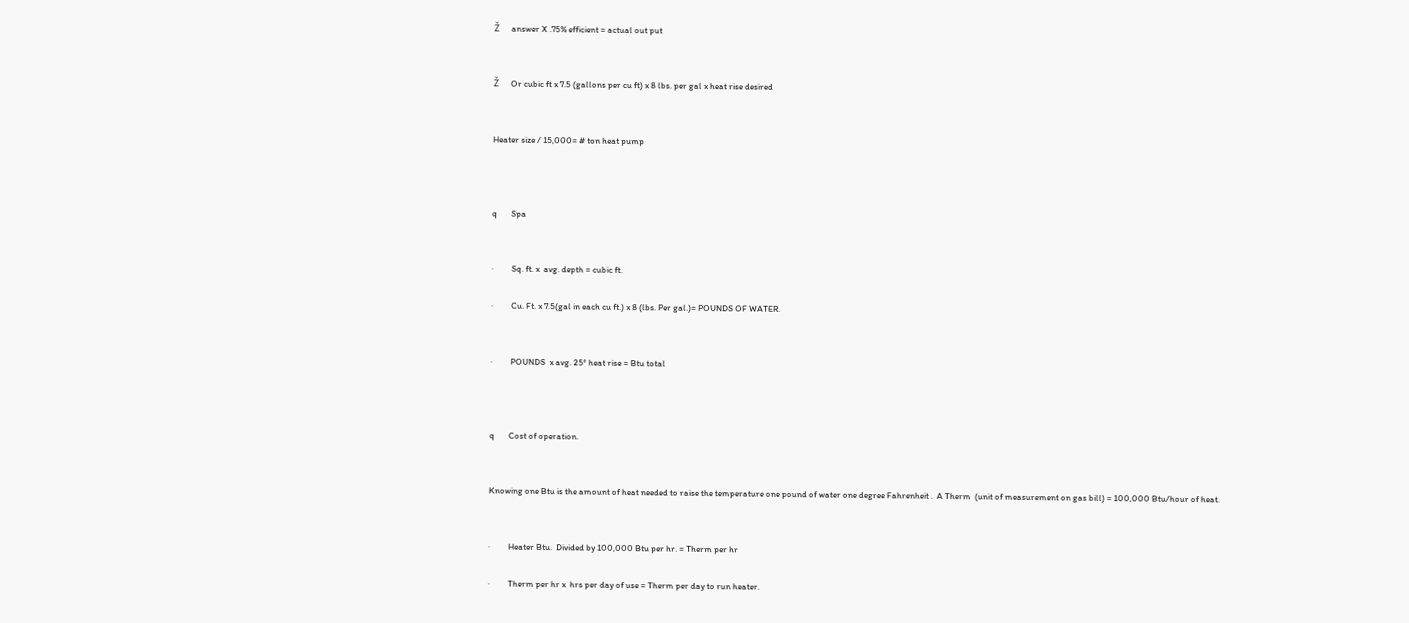Ž      answer X .75% efficient = actual out put


Ž      Or cubic ft x 7.5 (gallons per cu ft) x 8 lbs. per gal x heat rise desired


Heater size / 15,000= # ton heat pump



q       Spa


·         Sq. ft. x  avg. depth = cubic ft.

·         Cu. Ft. x 7.5(gal in each cu ft.) x 8 (lbs. Per gal.)= POUNDS OF WATER.


·         POUNDS  x avg. 25° heat rise = Btu total



q       Cost of operation.


Knowing one Btu is the amount of heat needed to raise the temperature one pound of water one degree Fahrenheit .  A Therm  (unit of measurement on gas bill) = 100,000 Btu/hour of heat.


·         Heater Btu.  Divided by 100,000 Btu per hr. = Therm per hr

·         Therm per hr x  hrs per day of use = Therm per day to run heater.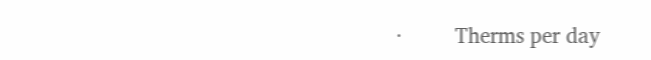·         Therms per day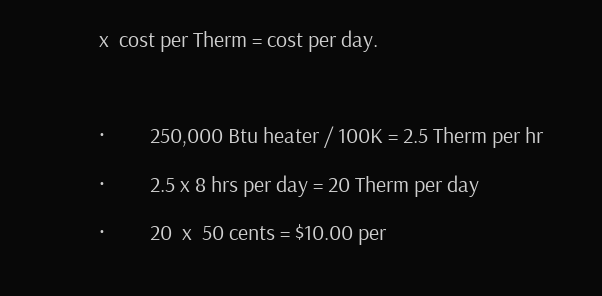x  cost per Therm = cost per day.



·         250,000 Btu heater / 100K = 2.5 Therm per hr

·         2.5 x 8 hrs per day = 20 Therm per day

·         20  x  50 cents = $10.00 per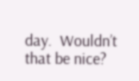day.  Wouldn’t that be nice?